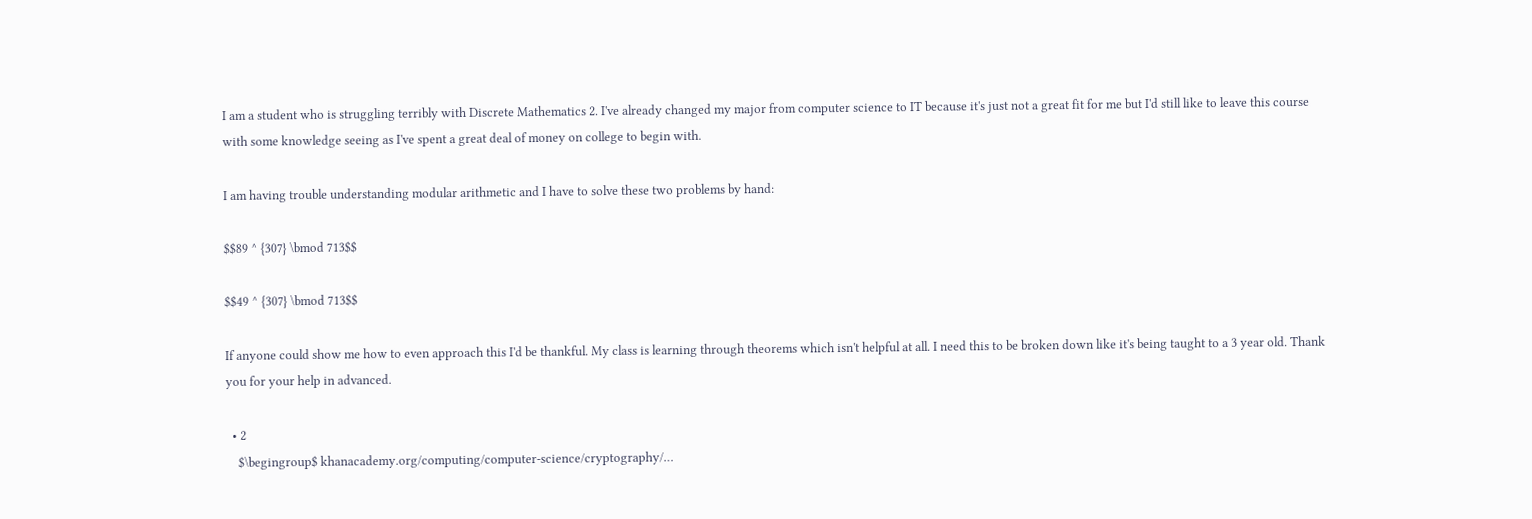I am a student who is struggling terribly with Discrete Mathematics 2. I've already changed my major from computer science to IT because it's just not a great fit for me but I'd still like to leave this course with some knowledge seeing as I've spent a great deal of money on college to begin with.

I am having trouble understanding modular arithmetic and I have to solve these two problems by hand:

$$89 ^ {307} \bmod 713$$

$$49 ^ {307} \bmod 713$$

If anyone could show me how to even approach this I'd be thankful. My class is learning through theorems which isn't helpful at all. I need this to be broken down like it's being taught to a 3 year old. Thank you for your help in advanced.

  • 2
    $\begingroup$ khanacademy.org/computing/computer-science/cryptography/…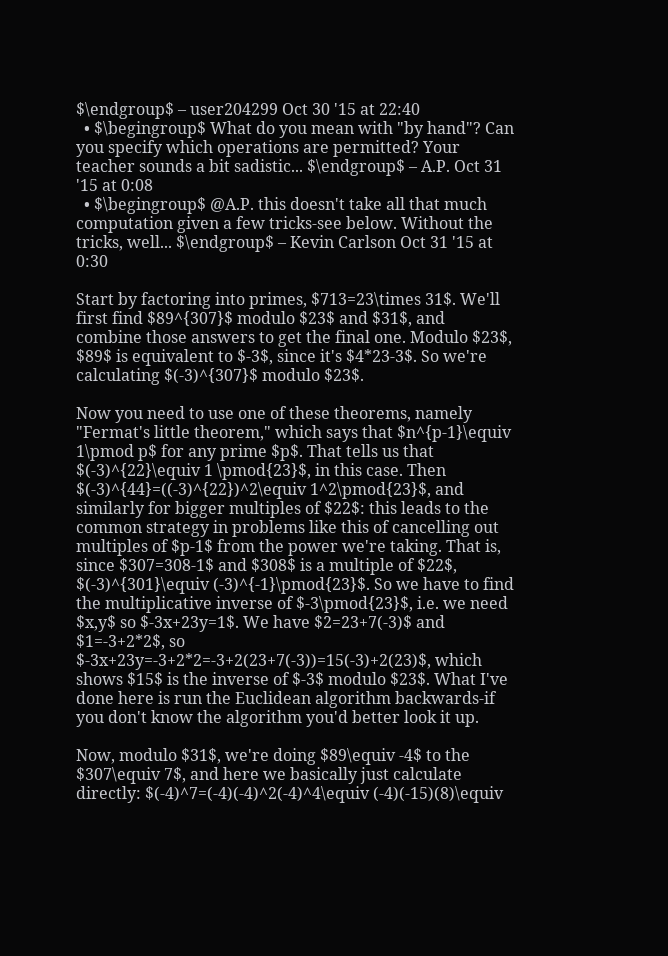$\endgroup$ – user204299 Oct 30 '15 at 22:40
  • $\begingroup$ What do you mean with "by hand"? Can you specify which operations are permitted? Your teacher sounds a bit sadistic... $\endgroup$ – A.P. Oct 31 '15 at 0:08
  • $\begingroup$ @A.P. this doesn't take all that much computation given a few tricks-see below. Without the tricks, well... $\endgroup$ – Kevin Carlson Oct 31 '15 at 0:30

Start by factoring into primes, $713=23\times 31$. We'll first find $89^{307}$ modulo $23$ and $31$, and combine those answers to get the final one. Modulo $23$, $89$ is equivalent to $-3$, since it's $4*23-3$. So we're calculating $(-3)^{307}$ modulo $23$.

Now you need to use one of these theorems, namely "Fermat's little theorem," which says that $n^{p-1}\equiv 1\pmod p$ for any prime $p$. That tells us that $(-3)^{22}\equiv 1 \pmod{23}$, in this case. Then $(-3)^{44}=((-3)^{22})^2\equiv 1^2\pmod{23}$, and similarly for bigger multiples of $22$: this leads to the common strategy in problems like this of cancelling out multiples of $p-1$ from the power we're taking. That is, since $307=308-1$ and $308$ is a multiple of $22$, $(-3)^{301}\equiv (-3)^{-1}\pmod{23}$. So we have to find the multiplicative inverse of $-3\pmod{23}$, i.e. we need $x,y$ so $-3x+23y=1$. We have $2=23+7(-3)$ and $1=-3+2*2$, so $-3x+23y=-3+2*2=-3+2(23+7(-3))=15(-3)+2(23)$, which shows $15$ is the inverse of $-3$ modulo $23$. What I've done here is run the Euclidean algorithm backwards-if you don't know the algorithm you'd better look it up.

Now, modulo $31$, we're doing $89\equiv -4$ to the $307\equiv 7$, and here we basically just calculate directly: $(-4)^7=(-4)(-4)^2(-4)^4\equiv (-4)(-15)(8)\equiv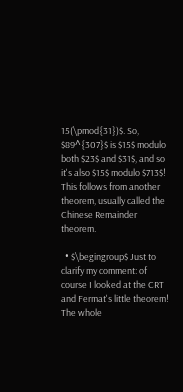15(\pmod{31})$. So, $89^{307}$ is $15$ modulo both $23$ and $31$, and so it's also $15$ modulo $713$! This follows from another theorem, usually called the Chinese Remainder theorem.

  • $\begingroup$ Just to clarify my comment: of course I looked at the CRT and Fermat's little theorem! The whole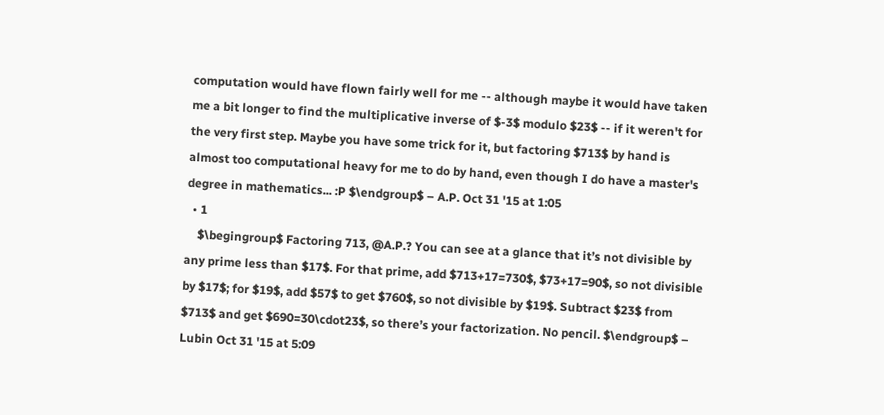computation would have flown fairly well for me -- although maybe it would have taken me a bit longer to find the multiplicative inverse of $-3$ modulo $23$ -- if it weren't for the very first step. Maybe you have some trick for it, but factoring $713$ by hand is almost too computational heavy for me to do by hand, even though I do have a master's degree in mathematics... :P $\endgroup$ – A.P. Oct 31 '15 at 1:05
  • 1
    $\begingroup$ Factoring 713, @A.P.? You can see at a glance that it’s not divisible by any prime less than $17$. For that prime, add $713+17=730$, $73+17=90$, so not divisible by $17$; for $19$, add $57$ to get $760$, so not divisible by $19$. Subtract $23$ from $713$ and get $690=30\cdot23$, so there’s your factorization. No pencil. $\endgroup$ – Lubin Oct 31 '15 at 5:09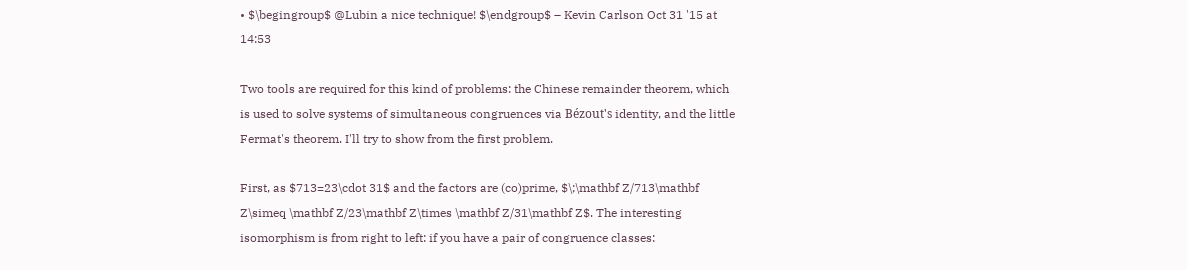• $\begingroup$ @Lubin a nice technique! $\endgroup$ – Kevin Carlson Oct 31 '15 at 14:53

Two tools are required for this kind of problems: the Chinese remainder theorem, which is used to solve systems of simultaneous congruences via Bézout's identity, and the little Fermat's theorem. I'll try to show from the first problem.

First, as $713=23\cdot 31$ and the factors are (co)prime, $\;\mathbf Z/713\mathbf Z\simeq \mathbf Z/23\mathbf Z\times \mathbf Z/31\mathbf Z$. The interesting isomorphism is from right to left: if you have a pair of congruence classes: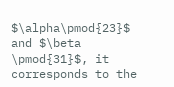$\alpha\pmod{23}$ and $\beta \pmod{31}$, it corresponds to the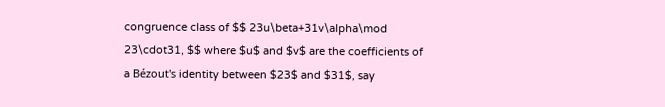congruence class of $$ 23u\beta+31v\alpha\mod 23\cdot31, $$ where $u$ and $v$ are the coefficients of a Bézout's identity between $23$ and $31$, say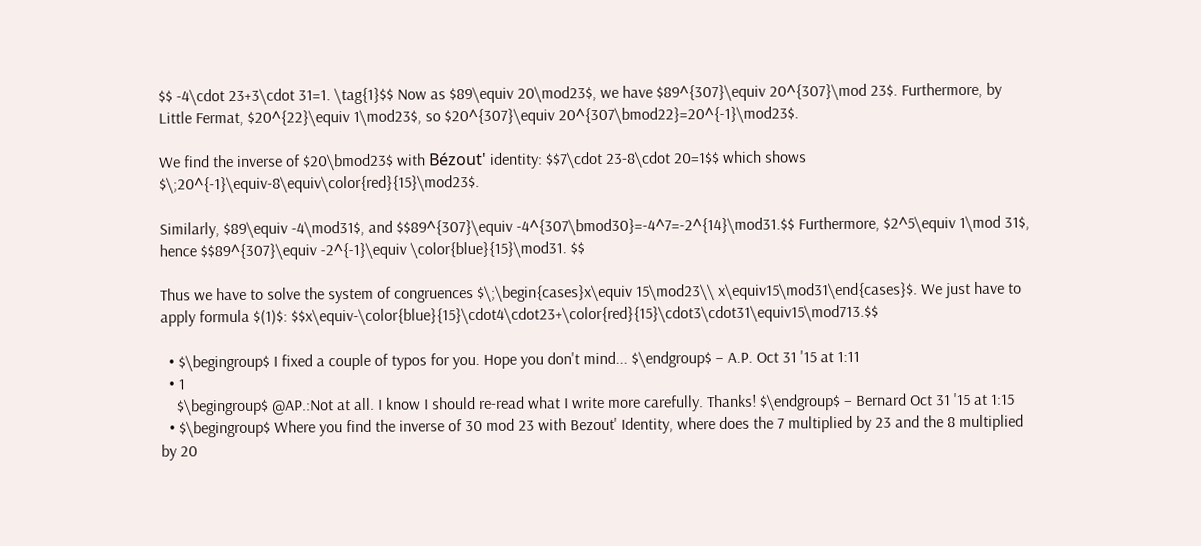$$ -4\cdot 23+3\cdot 31=1. \tag{1}$$ Now as $89\equiv 20\mod23$, we have $89^{307}\equiv 20^{307}\mod 23$. Furthermore, by Little Fermat, $20^{22}\equiv 1\mod23$, so $20^{307}\equiv 20^{307\bmod22}=20^{-1}\mod23$.

We find the inverse of $20\bmod23$ with Bézout' identity: $$7\cdot 23-8\cdot 20=1$$ which shows $\;20^{-1}\equiv-8\equiv\color{red}{15}\mod23$.

Similarly, $89\equiv -4\mod31$, and $$89^{307}\equiv -4^{307\bmod30}=-4^7=-2^{14}\mod31.$$ Furthermore, $2^5\equiv 1\mod 31$, hence $$89^{307}\equiv -2^{-1}\equiv \color{blue}{15}\mod31. $$

Thus we have to solve the system of congruences $\;\begin{cases}x\equiv 15\mod23\\ x\equiv15\mod31\end{cases}$. We just have to apply formula $(1)$: $$x\equiv-\color{blue}{15}\cdot4\cdot23+\color{red}{15}\cdot3\cdot31\equiv15\mod713.$$

  • $\begingroup$ I fixed a couple of typos for you. Hope you don't mind... $\endgroup$ – A.P. Oct 31 '15 at 1:11
  • 1
    $\begingroup$ @AP.:Not at all. I know I should re-read what I write more carefully. Thanks! $\endgroup$ – Bernard Oct 31 '15 at 1:15
  • $\begingroup$ Where you find the inverse of 30 mod 23 with Bezout' Identity, where does the 7 multiplied by 23 and the 8 multiplied by 20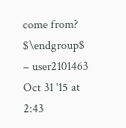come from? $\endgroup$ – user2101463 Oct 31 '15 at 2:43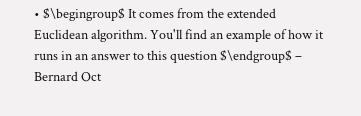• $\begingroup$ It comes from the extended Euclidean algorithm. You'll find an example of how it runs in an answer to this question $\endgroup$ – Bernard Oct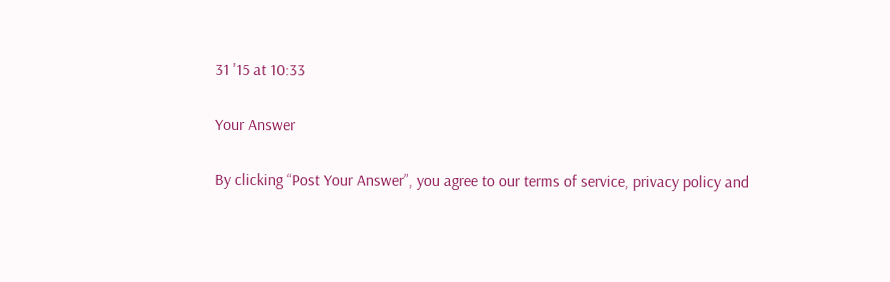31 '15 at 10:33

Your Answer

By clicking “Post Your Answer”, you agree to our terms of service, privacy policy and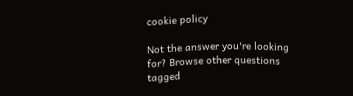cookie policy

Not the answer you're looking for? Browse other questions tagged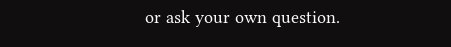or ask your own question.